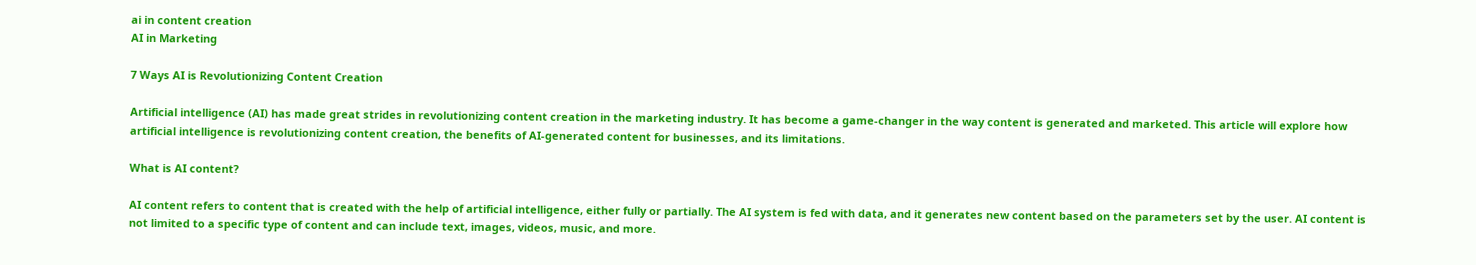ai in content creation
AI in Marketing

7 Ways AI is Revolutionizing Content Creation

Artificial intelligence (AI) has made great strides in revolutionizing content creation in the marketing industry. It has become a game-changer in the way content is generated and marketed. This article will explore how artificial intelligence is revolutionizing content creation, the benefits of AI-generated content for businesses, and its limitations.

What is AI content?

AI content refers to content that is created with the help of artificial intelligence, either fully or partially. The AI system is fed with data, and it generates new content based on the parameters set by the user. AI content is not limited to a specific type of content and can include text, images, videos, music, and more.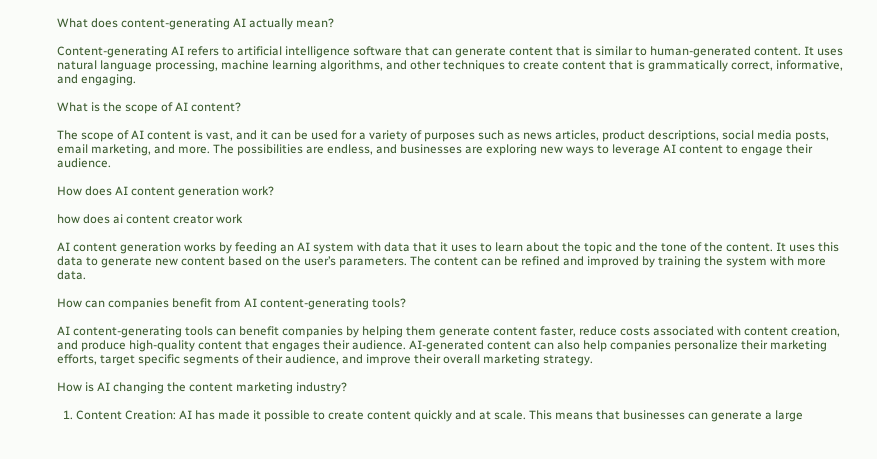What does content-generating AI actually mean?

Content-generating AI refers to artificial intelligence software that can generate content that is similar to human-generated content. It uses natural language processing, machine learning algorithms, and other techniques to create content that is grammatically correct, informative, and engaging.

What is the scope of AI content?

The scope of AI content is vast, and it can be used for a variety of purposes such as news articles, product descriptions, social media posts, email marketing, and more. The possibilities are endless, and businesses are exploring new ways to leverage AI content to engage their audience.

How does AI content generation work?

how does ai content creator work

AI content generation works by feeding an AI system with data that it uses to learn about the topic and the tone of the content. It uses this data to generate new content based on the user’s parameters. The content can be refined and improved by training the system with more data.

How can companies benefit from AI content-generating tools?

AI content-generating tools can benefit companies by helping them generate content faster, reduce costs associated with content creation, and produce high-quality content that engages their audience. AI-generated content can also help companies personalize their marketing efforts, target specific segments of their audience, and improve their overall marketing strategy.

How is AI changing the content marketing industry?

  1. Content Creation: AI has made it possible to create content quickly and at scale. This means that businesses can generate a large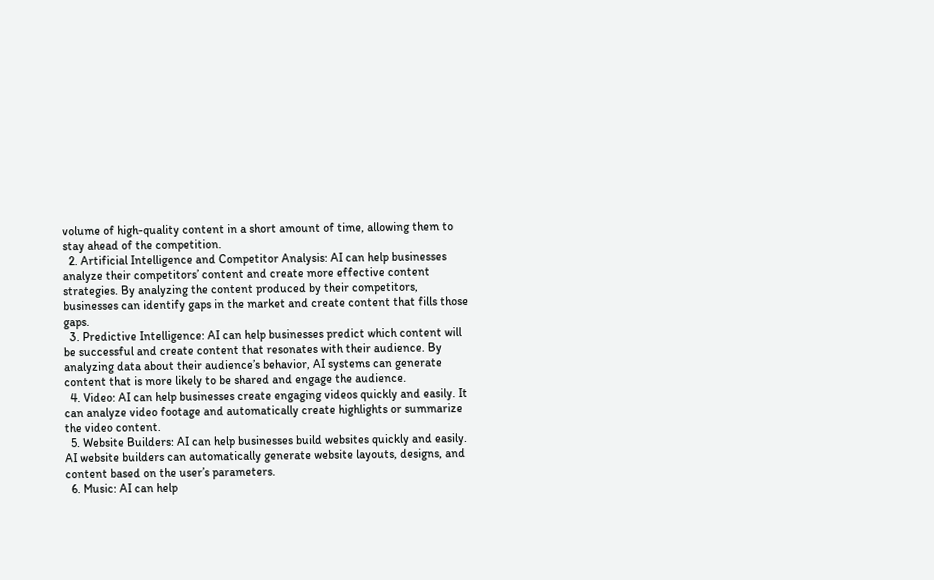volume of high-quality content in a short amount of time, allowing them to stay ahead of the competition.
  2. Artificial Intelligence and Competitor Analysis: AI can help businesses analyze their competitors’ content and create more effective content strategies. By analyzing the content produced by their competitors, businesses can identify gaps in the market and create content that fills those gaps.
  3. Predictive Intelligence: AI can help businesses predict which content will be successful and create content that resonates with their audience. By analyzing data about their audience’s behavior, AI systems can generate content that is more likely to be shared and engage the audience.
  4. Video: AI can help businesses create engaging videos quickly and easily. It can analyze video footage and automatically create highlights or summarize the video content.
  5. Website Builders: AI can help businesses build websites quickly and easily. AI website builders can automatically generate website layouts, designs, and content based on the user’s parameters.
  6. Music: AI can help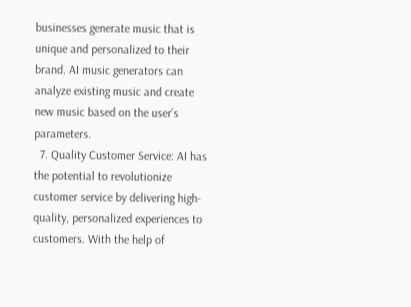businesses generate music that is unique and personalized to their brand. AI music generators can analyze existing music and create new music based on the user’s parameters.
  7. Quality Customer Service: AI has the potential to revolutionize customer service by delivering high-quality, personalized experiences to customers. With the help of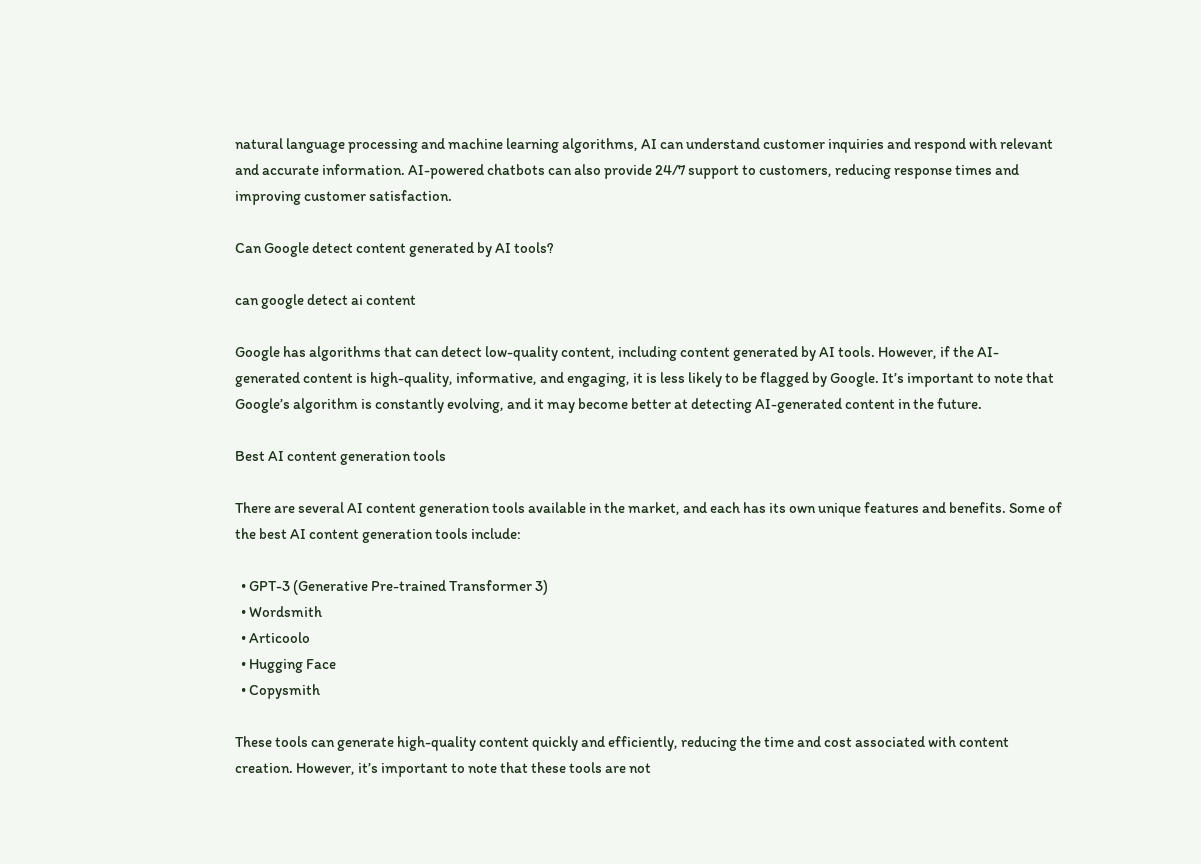natural language processing and machine learning algorithms, AI can understand customer inquiries and respond with relevant and accurate information. AI-powered chatbots can also provide 24/7 support to customers, reducing response times and improving customer satisfaction.

Can Google detect content generated by AI tools?

can google detect ai content

Google has algorithms that can detect low-quality content, including content generated by AI tools. However, if the AI-generated content is high-quality, informative, and engaging, it is less likely to be flagged by Google. It’s important to note that Google’s algorithm is constantly evolving, and it may become better at detecting AI-generated content in the future.

Best AI content generation tools

There are several AI content generation tools available in the market, and each has its own unique features and benefits. Some of the best AI content generation tools include:

  • GPT-3 (Generative Pre-trained Transformer 3)
  • Wordsmith
  • Articoolo
  • Hugging Face
  • Copysmith

These tools can generate high-quality content quickly and efficiently, reducing the time and cost associated with content creation. However, it’s important to note that these tools are not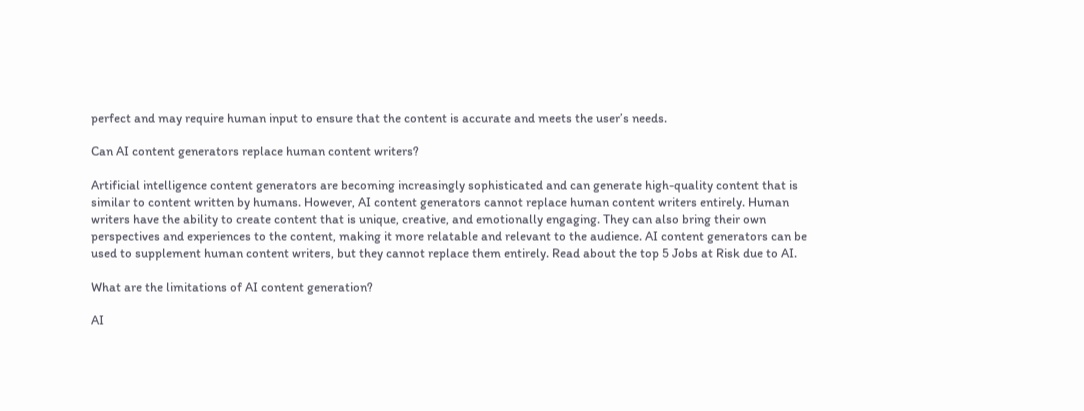perfect and may require human input to ensure that the content is accurate and meets the user’s needs.

Can AI content generators replace human content writers?

Artificial intelligence content generators are becoming increasingly sophisticated and can generate high-quality content that is similar to content written by humans. However, AI content generators cannot replace human content writers entirely. Human writers have the ability to create content that is unique, creative, and emotionally engaging. They can also bring their own perspectives and experiences to the content, making it more relatable and relevant to the audience. AI content generators can be used to supplement human content writers, but they cannot replace them entirely. Read about the top 5 Jobs at Risk due to AI.

What are the limitations of AI content generation?

AI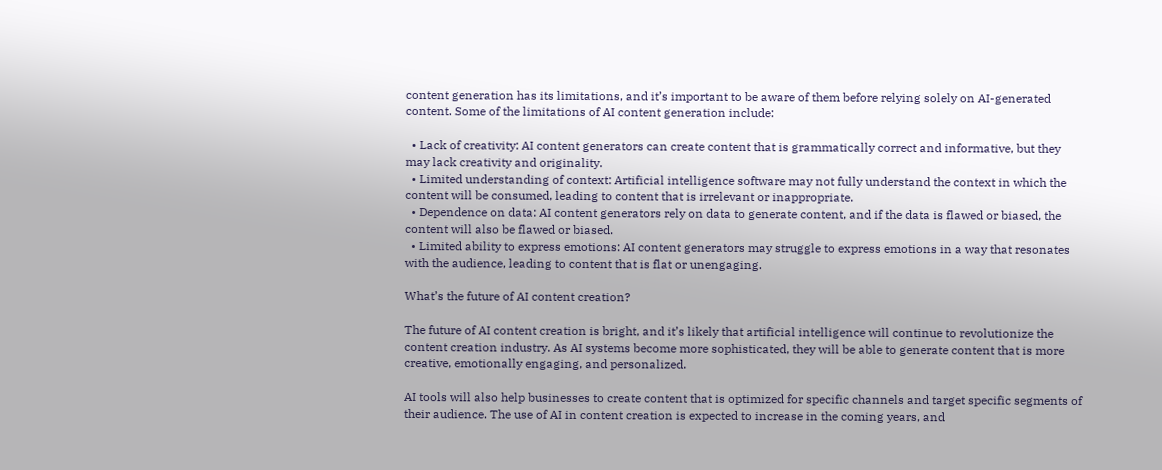content generation has its limitations, and it’s important to be aware of them before relying solely on AI-generated content. Some of the limitations of AI content generation include:

  • Lack of creativity: AI content generators can create content that is grammatically correct and informative, but they may lack creativity and originality.
  • Limited understanding of context: Artificial intelligence software may not fully understand the context in which the content will be consumed, leading to content that is irrelevant or inappropriate.
  • Dependence on data: AI content generators rely on data to generate content, and if the data is flawed or biased, the content will also be flawed or biased.
  • Limited ability to express emotions: AI content generators may struggle to express emotions in a way that resonates with the audience, leading to content that is flat or unengaging.

What’s the future of AI content creation?

The future of AI content creation is bright, and it’s likely that artificial intelligence will continue to revolutionize the content creation industry. As AI systems become more sophisticated, they will be able to generate content that is more creative, emotionally engaging, and personalized.

AI tools will also help businesses to create content that is optimized for specific channels and target specific segments of their audience. The use of AI in content creation is expected to increase in the coming years, and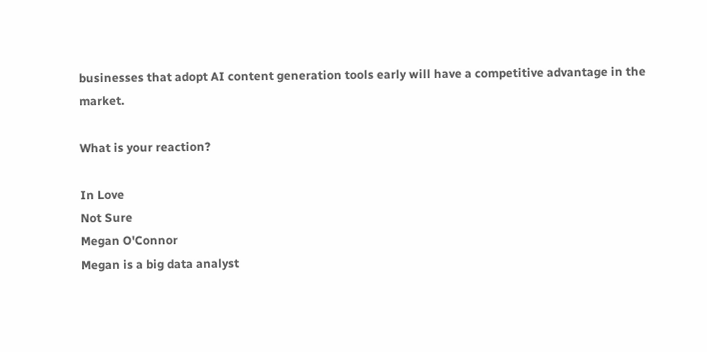businesses that adopt AI content generation tools early will have a competitive advantage in the market.

What is your reaction?

In Love
Not Sure
Megan O'Connor
Megan is a big data analyst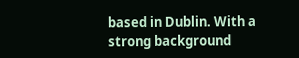based in Dublin. With a strong background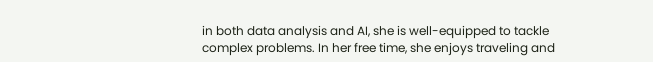in both data analysis and AI, she is well-equipped to tackle complex problems. In her free time, she enjoys traveling and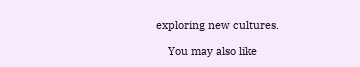exploring new cultures.

    You may also like